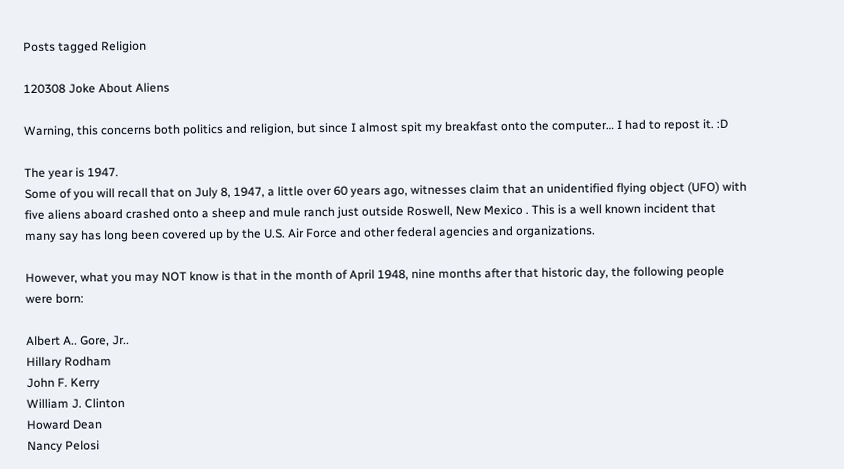Posts tagged Religion

120308 Joke About Aliens

Warning, this concerns both politics and religion, but since I almost spit my breakfast onto the computer… I had to repost it. :D

The year is 1947.
Some of you will recall that on July 8, 1947, a little over 60 years ago, witnesses claim that an unidentified flying object (UFO) with five aliens aboard crashed onto a sheep and mule ranch just outside Roswell, New Mexico . This is a well known incident that many say has long been covered up by the U.S. Air Force and other federal agencies and organizations.

However, what you may NOT know is that in the month of April 1948, nine months after that historic day, the following people were born:

Albert A.. Gore, Jr..
Hillary Rodham
John F. Kerry
William J. Clinton
Howard Dean
Nancy Pelosi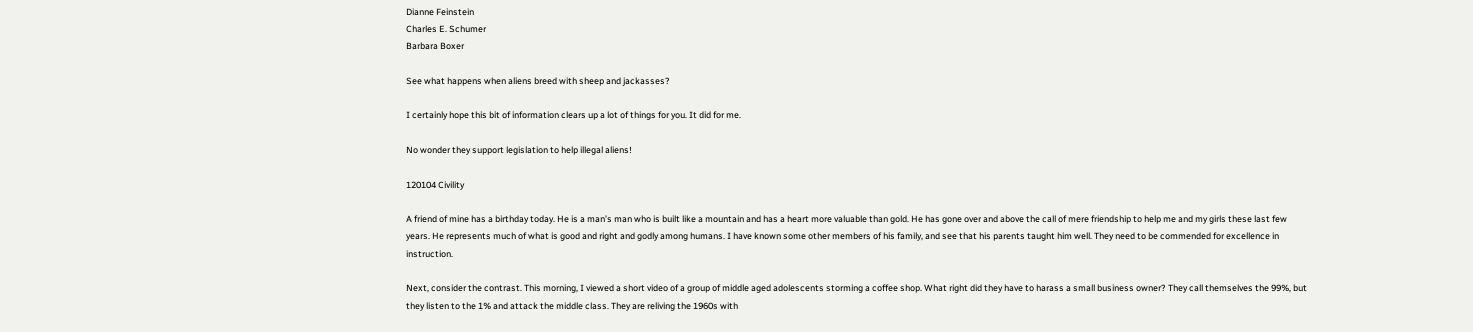Dianne Feinstein
Charles E. Schumer
Barbara Boxer

See what happens when aliens breed with sheep and jackasses?

I certainly hope this bit of information clears up a lot of things for you. It did for me.

No wonder they support legislation to help illegal aliens!

120104 Civility

A friend of mine has a birthday today. He is a man’s man who is built like a mountain and has a heart more valuable than gold. He has gone over and above the call of mere friendship to help me and my girls these last few years. He represents much of what is good and right and godly among humans. I have known some other members of his family, and see that his parents taught him well. They need to be commended for excellence in instruction.

Next, consider the contrast. This morning, I viewed a short video of a group of middle aged adolescents storming a coffee shop. What right did they have to harass a small business owner? They call themselves the 99%, but they listen to the 1% and attack the middle class. They are reliving the 1960s with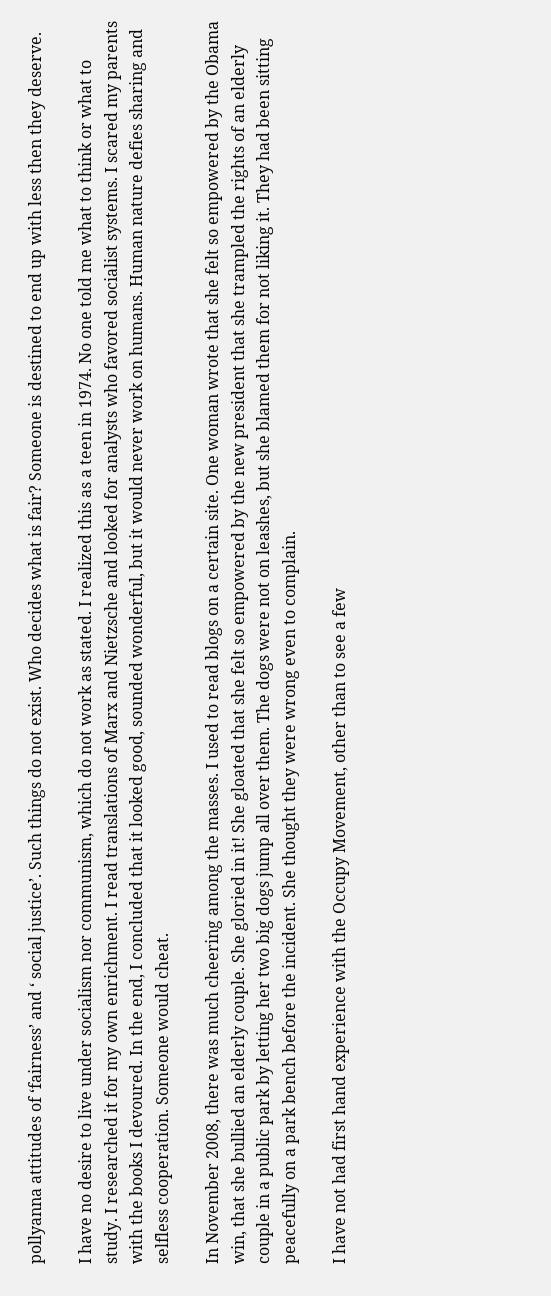pollyanna attitudes of ‘fairness’ and ‘ social justice’. Such things do not exist. Who decides what is fair? Someone is destined to end up with less then they deserve.

I have no desire to live under socialism nor communism, which do not work as stated. I realized this as a teen in 1974. No one told me what to think or what to study. I researched it for my own enrichment. I read translations of Marx and Nietzsche and looked for analysts who favored socialist systems. I scared my parents with the books I devoured. In the end, I concluded that it looked good, sounded wonderful, but it would never work on humans. Human nature defies sharing and selfless cooperation. Someone would cheat.

In November 2008, there was much cheering among the masses. I used to read blogs on a certain site. One woman wrote that she felt so empowered by the Obama win, that she bullied an elderly couple. She gloried in it! She gloated that she felt so empowered by the new president that she trampled the rights of an elderly couple in a public park by letting her two big dogs jump all over them. The dogs were not on leashes, but she blamed them for not liking it. They had been sitting peacefully on a park bench before the incident. She thought they were wrong even to complain.

I have not had first hand experience with the Occupy Movement, other than to see a few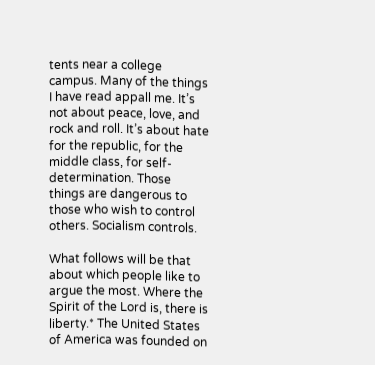tents near a college campus. Many of the things I have read appall me. It’s not about peace, love, and rock and roll. It’s about hate for the republic, for the middle class, for self-determination. Those things are dangerous to those who wish to control others. Socialism controls.

What follows will be that about which people like to argue the most. Where the Spirit of the Lord is, there is liberty.* The United States of America was founded on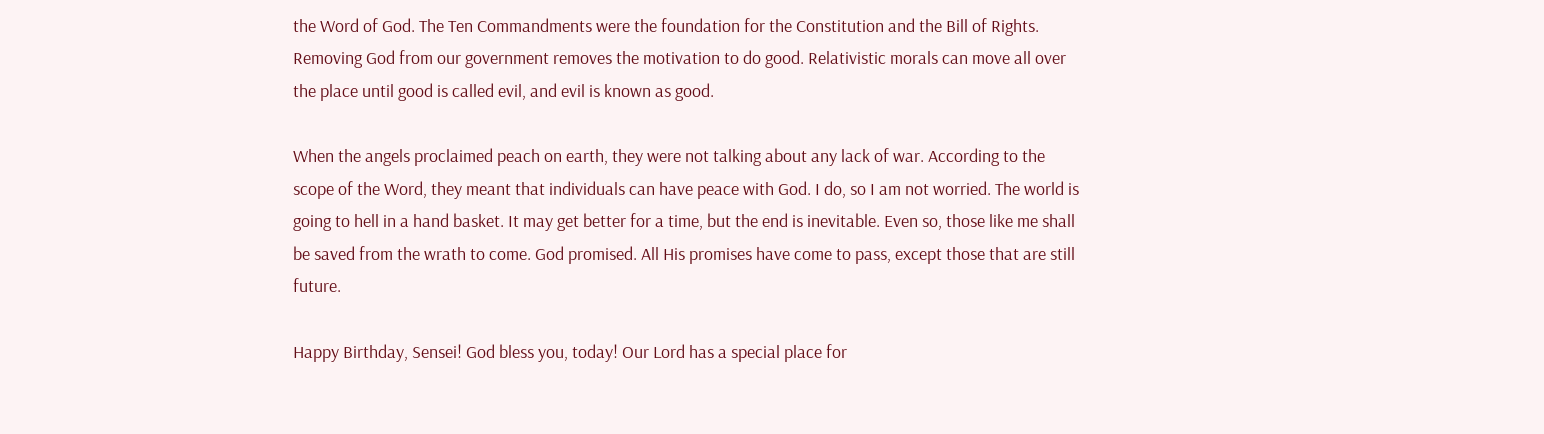the Word of God. The Ten Commandments were the foundation for the Constitution and the Bill of Rights. Removing God from our government removes the motivation to do good. Relativistic morals can move all over the place until good is called evil, and evil is known as good.

When the angels proclaimed peach on earth, they were not talking about any lack of war. According to the scope of the Word, they meant that individuals can have peace with God. I do, so I am not worried. The world is going to hell in a hand basket. It may get better for a time, but the end is inevitable. Even so, those like me shall be saved from the wrath to come. God promised. All His promises have come to pass, except those that are still future.

Happy Birthday, Sensei! God bless you, today! Our Lord has a special place for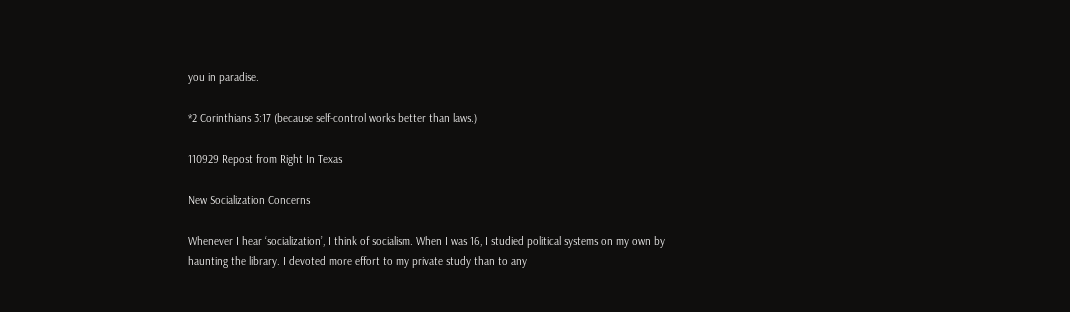you in paradise.

*2 Corinthians 3:17 (because self-control works better than laws.)

110929 Repost from Right In Texas

New Socialization Concerns

Whenever I hear ‘socialization’, I think of socialism. When I was 16, I studied political systems on my own by haunting the library. I devoted more effort to my private study than to any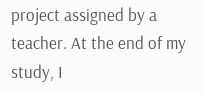project assigned by a teacher. At the end of my study, I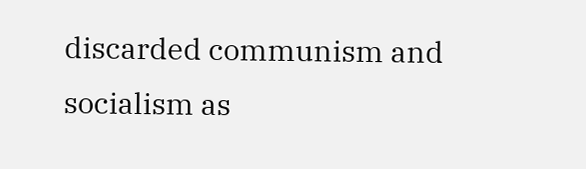discarded communism and socialism as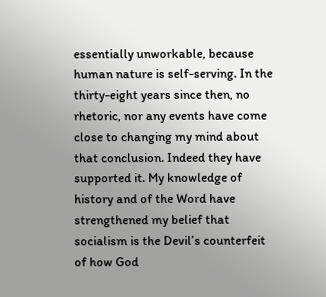essentially unworkable, because human nature is self-serving. In the thirty-eight years since then, no rhetoric, nor any events have come close to changing my mind about that conclusion. Indeed they have supported it. My knowledge of history and of the Word have strengthened my belief that socialism is the Devil’s counterfeit of how God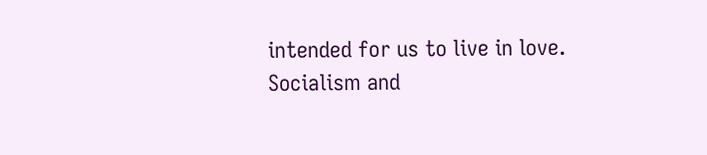intended for us to live in love. Socialism and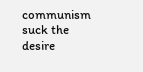communism suck the desire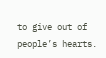to give out of people’s hearts.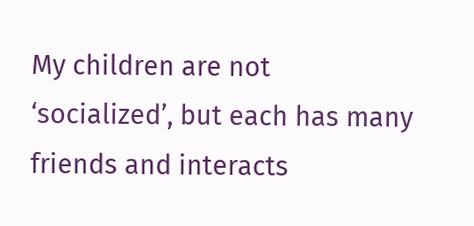My children are not ‘socialized’, but each has many friends and interacts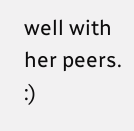well with her peers. :)